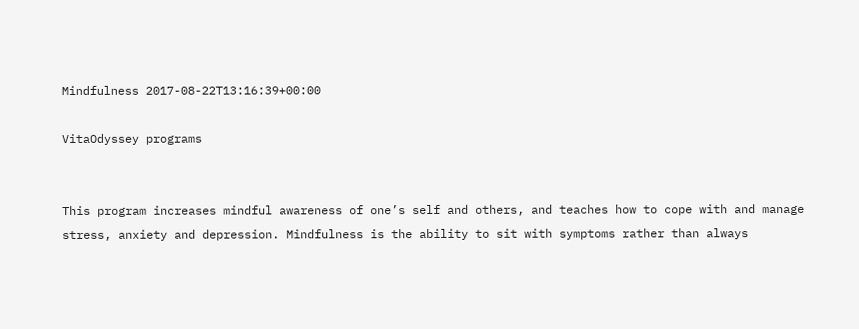Mindfulness 2017-08-22T13:16:39+00:00

VitaOdyssey programs


This program increases mindful awareness of one’s self and others, and teaches how to cope with and manage stress, anxiety and depression. Mindfulness is the ability to sit with symptoms rather than always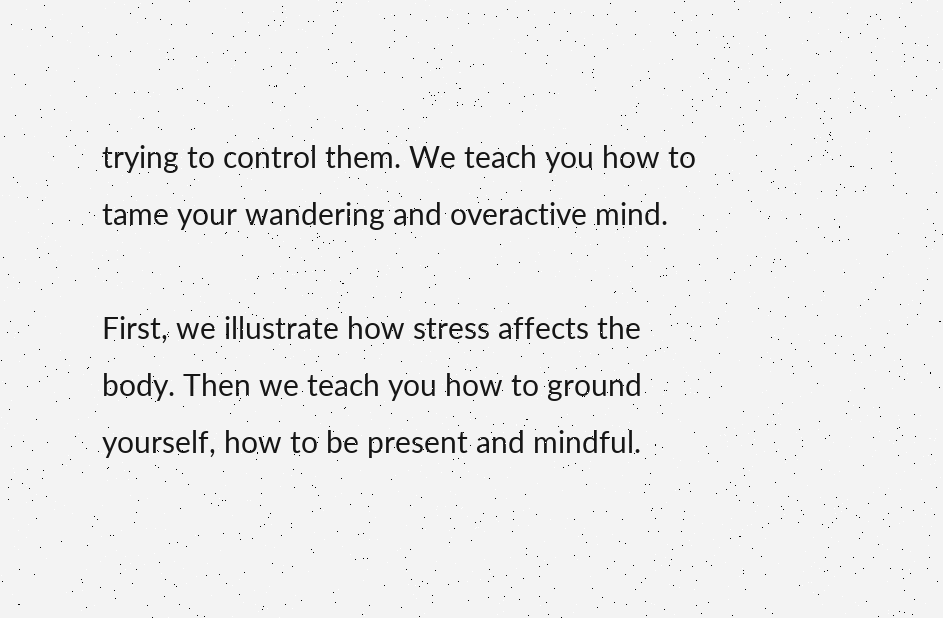trying to control them. We teach you how to tame your wandering and overactive mind.

First, we illustrate how stress affects the body. Then we teach you how to ground yourself, how to be present and mindful.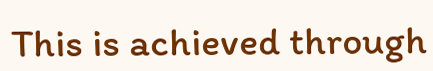This is achieved through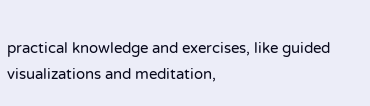practical knowledge and exercises, like guided visualizations and meditation,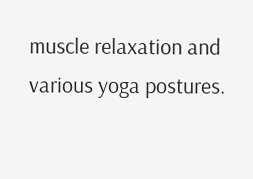muscle relaxation and various yoga postures.